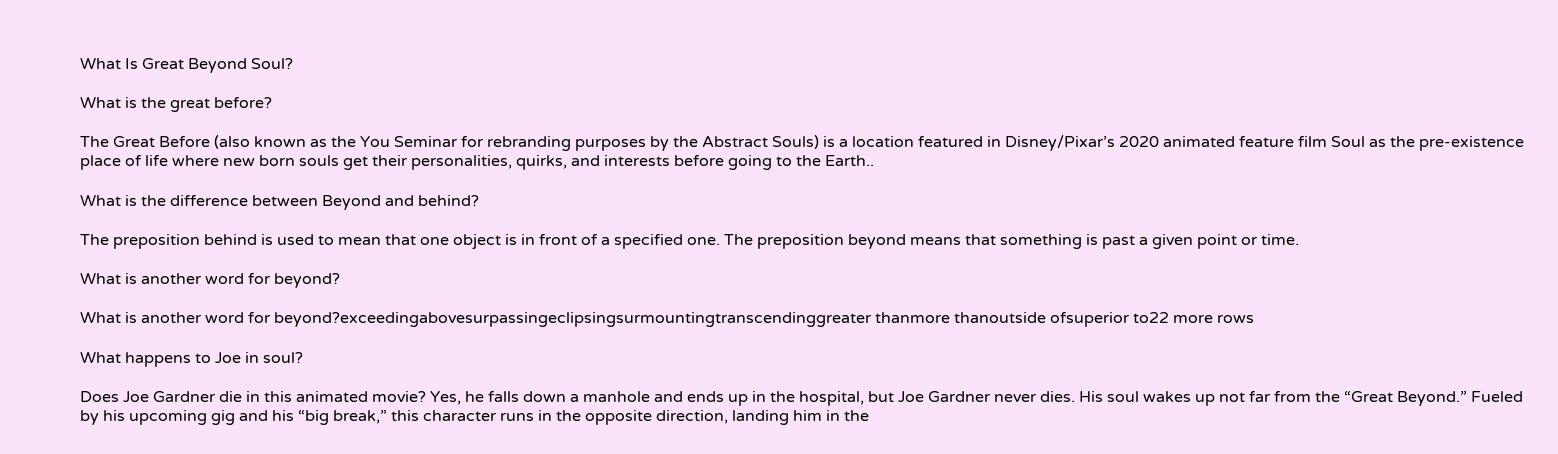What Is Great Beyond Soul?

What is the great before?

The Great Before (also known as the You Seminar for rebranding purposes by the Abstract Souls) is a location featured in Disney/Pixar’s 2020 animated feature film Soul as the pre-existence place of life where new born souls get their personalities, quirks, and interests before going to the Earth..

What is the difference between Beyond and behind?

The preposition behind is used to mean that one object is in front of a specified one. The preposition beyond means that something is past a given point or time.

What is another word for beyond?

What is another word for beyond?exceedingabovesurpassingeclipsingsurmountingtranscendinggreater thanmore thanoutside ofsuperior to22 more rows

What happens to Joe in soul?

Does Joe Gardner die in this animated movie? Yes, he falls down a manhole and ends up in the hospital, but Joe Gardner never dies. His soul wakes up not far from the “Great Beyond.” Fueled by his upcoming gig and his “big break,” this character runs in the opposite direction, landing him in the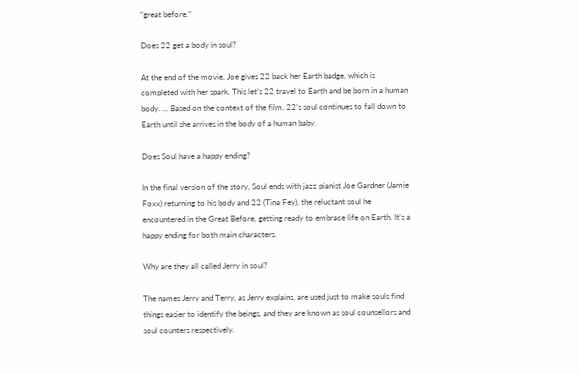“great before.”

Does 22 get a body in soul?

At the end of the movie, Joe gives 22 back her Earth badge, which is completed with her spark. This let’s 22 travel to Earth and be born in a human body. … Based on the context of the film, 22’s soul continues to fall down to Earth until she arrives in the body of a human baby.

Does Soul have a happy ending?

In the final version of the story, Soul ends with jazz pianist Joe Gardner (Jamie Foxx) returning to his body and 22 (Tina Fey), the reluctant soul he encountered in the Great Before, getting ready to embrace life on Earth. It’s a happy ending for both main characters.

Why are they all called Jerry in soul?

The names Jerry and Terry, as Jerry explains, are used just to make souls find things easier to identify the beings, and they are known as soul counsellors and soul counters respectively.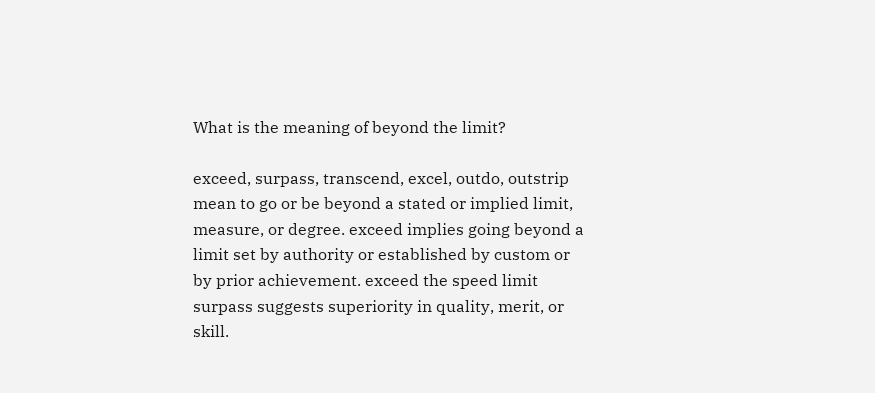What is the meaning of beyond the limit?

exceed, surpass, transcend, excel, outdo, outstrip mean to go or be beyond a stated or implied limit, measure, or degree. exceed implies going beyond a limit set by authority or established by custom or by prior achievement. exceed the speed limit surpass suggests superiority in quality, merit, or skill.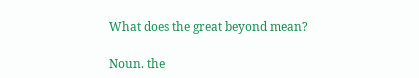What does the great beyond mean?

Noun. the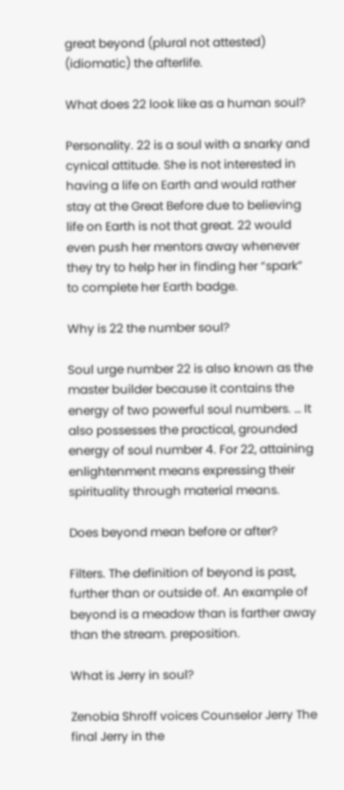great beyond (plural not attested) (idiomatic) the afterlife.

What does 22 look like as a human soul?

Personality. 22 is a soul with a snarky and cynical attitude. She is not interested in having a life on Earth and would rather stay at the Great Before due to believing life on Earth is not that great. 22 would even push her mentors away whenever they try to help her in finding her “spark” to complete her Earth badge.

Why is 22 the number soul?

Soul urge number 22 is also known as the master builder because it contains the energy of two powerful soul numbers. … It also possesses the practical, grounded energy of soul number 4. For 22, attaining enlightenment means expressing their spirituality through material means.

Does beyond mean before or after?

Filters. The definition of beyond is past, further than or outside of. An example of beyond is a meadow than is farther away than the stream. preposition.

What is Jerry in soul?

Zenobia Shroff voices Counselor Jerry The final Jerry in the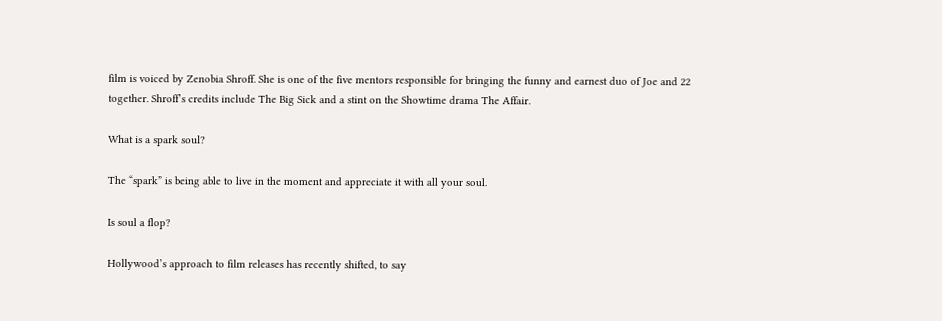film is voiced by Zenobia Shroff. She is one of the five mentors responsible for bringing the funny and earnest duo of Joe and 22 together. Shroff’s credits include The Big Sick and a stint on the Showtime drama The Affair.

What is a spark soul?

The “spark” is being able to live in the moment and appreciate it with all your soul.

Is soul a flop?

Hollywood’s approach to film releases has recently shifted, to say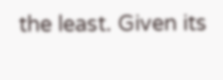the least. Given its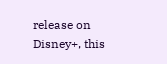release on Disney+, this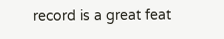record is a great feat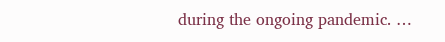during the ongoing pandemic. …